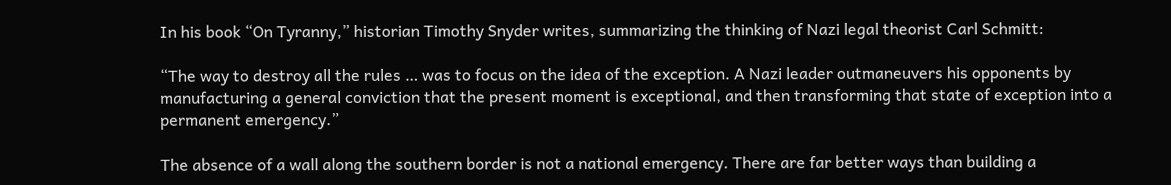In his book “On Tyranny,” historian Timothy Snyder writes, summarizing the thinking of Nazi legal theorist Carl Schmitt:

“The way to destroy all the rules … was to focus on the idea of the exception. A Nazi leader outmaneuvers his opponents by manufacturing a general conviction that the present moment is exceptional, and then transforming that state of exception into a permanent emergency.”

The absence of a wall along the southern border is not a national emergency. There are far better ways than building a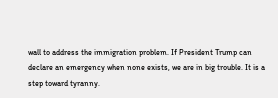wall to address the immigration problem. If President Trump can declare an emergency when none exists, we are in big trouble. It is a step toward tyranny.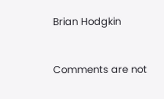Brian Hodgkin


Comments are not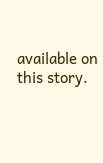available on this story.